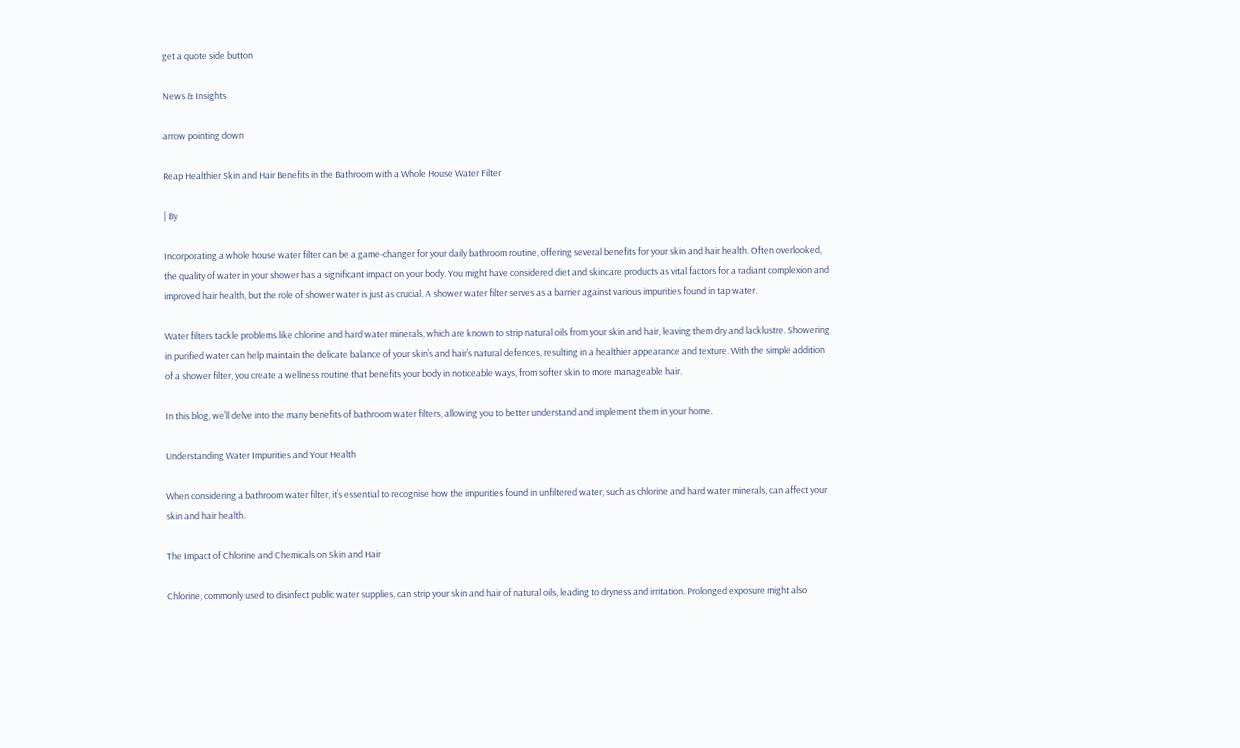get a quote side button

News & Insights

arrow pointing down

Reap Healthier Skin and Hair Benefits in the Bathroom with a Whole House Water Filter

| By

Incorporating a whole house water filter can be a game-changer for your daily bathroom routine, offering several benefits for your skin and hair health. Often overlooked, the quality of water in your shower has a significant impact on your body. You might have considered diet and skincare products as vital factors for a radiant complexion and improved hair health, but the role of shower water is just as crucial. A shower water filter serves as a barrier against various impurities found in tap water.

Water filters tackle problems like chlorine and hard water minerals, which are known to strip natural oils from your skin and hair, leaving them dry and lacklustre. Showering in purified water can help maintain the delicate balance of your skin’s and hair’s natural defences, resulting in a healthier appearance and texture. With the simple addition of a shower filter, you create a wellness routine that benefits your body in noticeable ways, from softer skin to more manageable hair.

In this blog, we’ll delve into the many benefits of bathroom water filters, allowing you to better understand and implement them in your home.

Understanding Water Impurities and Your Health

When considering a bathroom water filter, it’s essential to recognise how the impurities found in unfiltered water, such as chlorine and hard water minerals, can affect your skin and hair health.

The Impact of Chlorine and Chemicals on Skin and Hair

Chlorine, commonly used to disinfect public water supplies, can strip your skin and hair of natural oils, leading to dryness and irritation. Prolonged exposure might also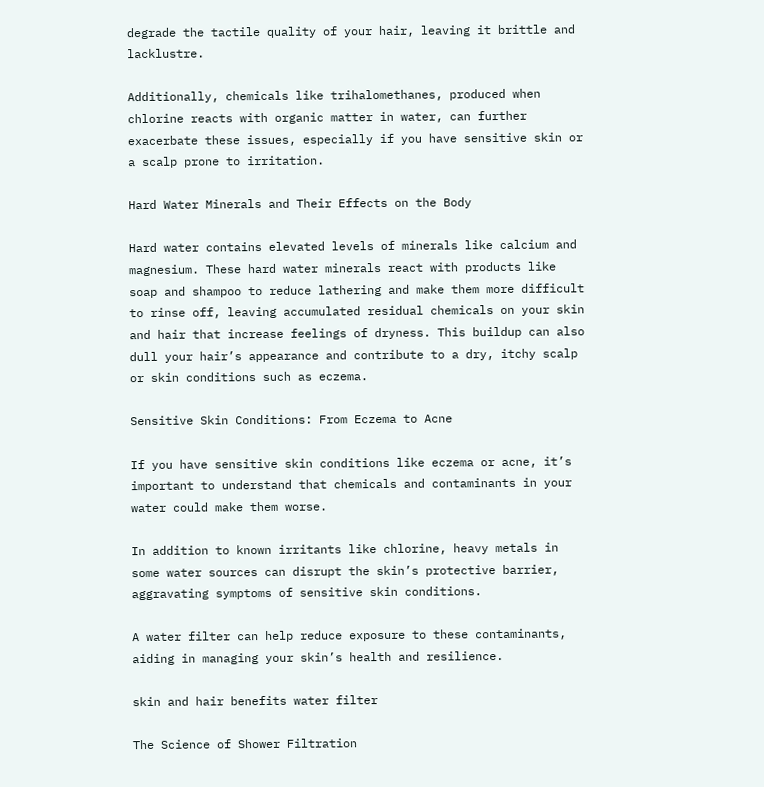degrade the tactile quality of your hair, leaving it brittle and lacklustre.

Additionally, chemicals like trihalomethanes, produced when chlorine reacts with organic matter in water, can further exacerbate these issues, especially if you have sensitive skin or a scalp prone to irritation.

Hard Water Minerals and Their Effects on the Body

Hard water contains elevated levels of minerals like calcium and magnesium. These hard water minerals react with products like soap and shampoo to reduce lathering and make them more difficult to rinse off, leaving accumulated residual chemicals on your skin and hair that increase feelings of dryness. This buildup can also dull your hair’s appearance and contribute to a dry, itchy scalp or skin conditions such as eczema.

Sensitive Skin Conditions: From Eczema to Acne

If you have sensitive skin conditions like eczema or acne, it’s important to understand that chemicals and contaminants in your water could make them worse.

In addition to known irritants like chlorine, heavy metals in some water sources can disrupt the skin’s protective barrier, aggravating symptoms of sensitive skin conditions.

A water filter can help reduce exposure to these contaminants, aiding in managing your skin’s health and resilience.

skin and hair benefits water filter

The Science of Shower Filtration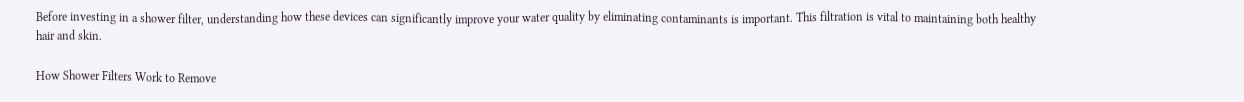Before investing in a shower filter, understanding how these devices can significantly improve your water quality by eliminating contaminants is important. This filtration is vital to maintaining both healthy hair and skin.

How Shower Filters Work to Remove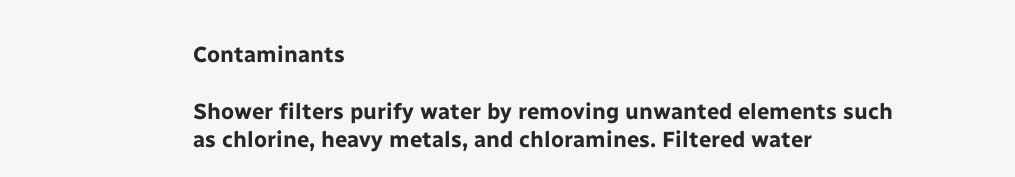Contaminants

Shower filters purify water by removing unwanted elements such as chlorine, heavy metals, and chloramines. Filtered water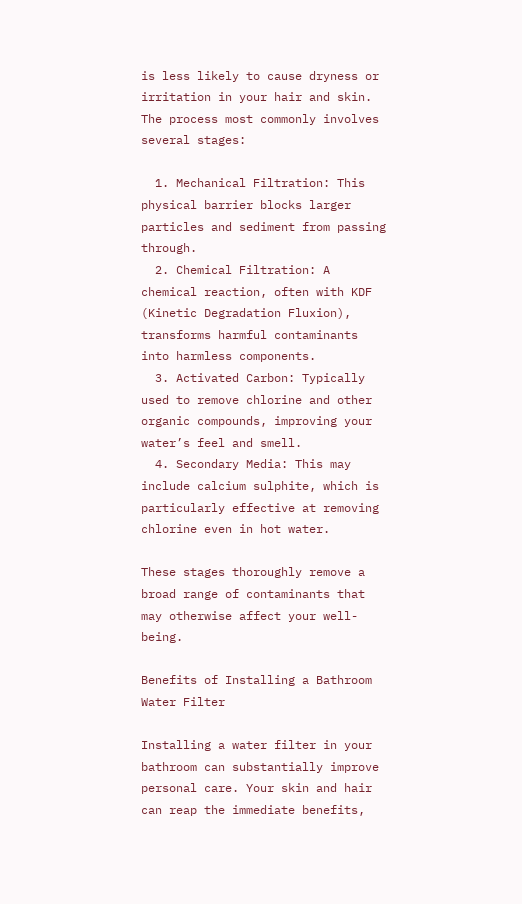is less likely to cause dryness or irritation in your hair and skin. The process most commonly involves several stages:

  1. Mechanical Filtration: This physical barrier blocks larger particles and sediment from passing through.
  2. Chemical Filtration: A chemical reaction, often with KDF (Kinetic Degradation Fluxion), transforms harmful contaminants into harmless components.
  3. Activated Carbon: Typically used to remove chlorine and other organic compounds, improving your water’s feel and smell.
  4. Secondary Media: This may include calcium sulphite, which is particularly effective at removing chlorine even in hot water.

These stages thoroughly remove a broad range of contaminants that may otherwise affect your well-being.

Benefits of Installing a Bathroom Water Filter

Installing a water filter in your bathroom can substantially improve personal care. Your skin and hair can reap the immediate benefits,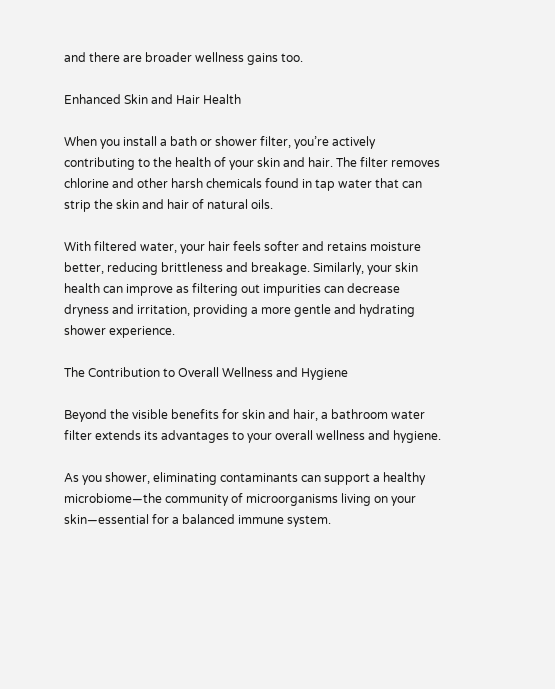and there are broader wellness gains too.

Enhanced Skin and Hair Health

When you install a bath or shower filter, you’re actively contributing to the health of your skin and hair. The filter removes chlorine and other harsh chemicals found in tap water that can strip the skin and hair of natural oils.

With filtered water, your hair feels softer and retains moisture better, reducing brittleness and breakage. Similarly, your skin health can improve as filtering out impurities can decrease dryness and irritation, providing a more gentle and hydrating shower experience.

The Contribution to Overall Wellness and Hygiene

Beyond the visible benefits for skin and hair, a bathroom water filter extends its advantages to your overall wellness and hygiene.

As you shower, eliminating contaminants can support a healthy microbiome—the community of microorganisms living on your skin—essential for a balanced immune system.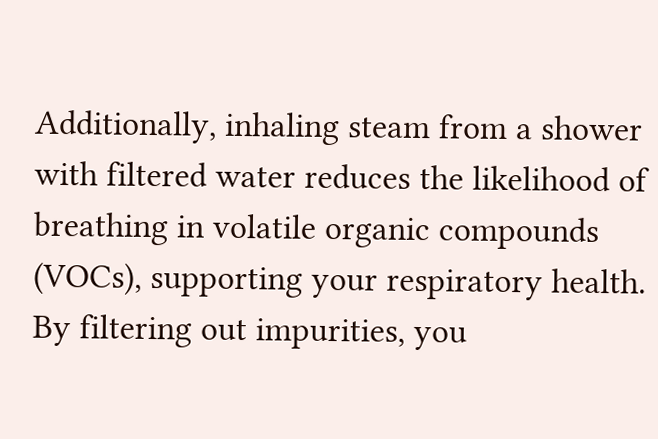Additionally, inhaling steam from a shower with filtered water reduces the likelihood of breathing in volatile organic compounds (VOCs), supporting your respiratory health. By filtering out impurities, you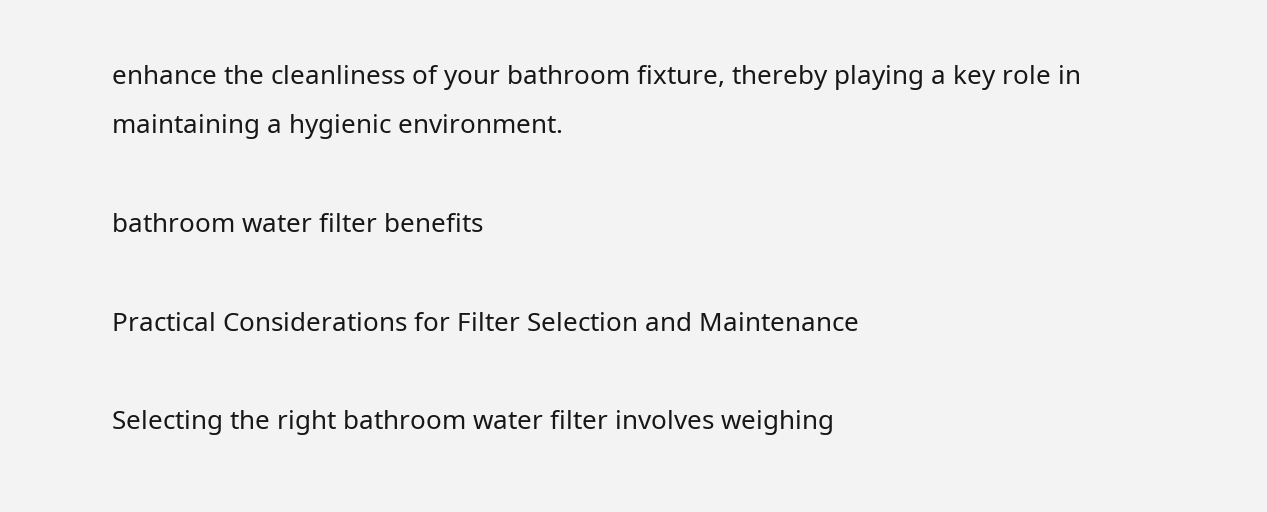enhance the cleanliness of your bathroom fixture, thereby playing a key role in maintaining a hygienic environment.

bathroom water filter benefits

Practical Considerations for Filter Selection and Maintenance

Selecting the right bathroom water filter involves weighing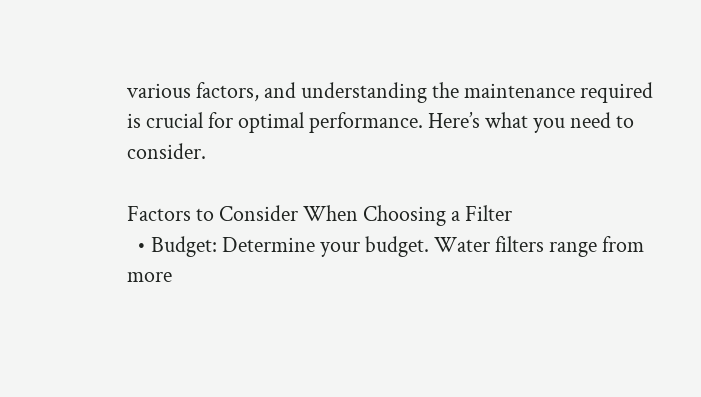various factors, and understanding the maintenance required is crucial for optimal performance. Here’s what you need to consider.

Factors to Consider When Choosing a Filter
  • Budget: Determine your budget. Water filters range from more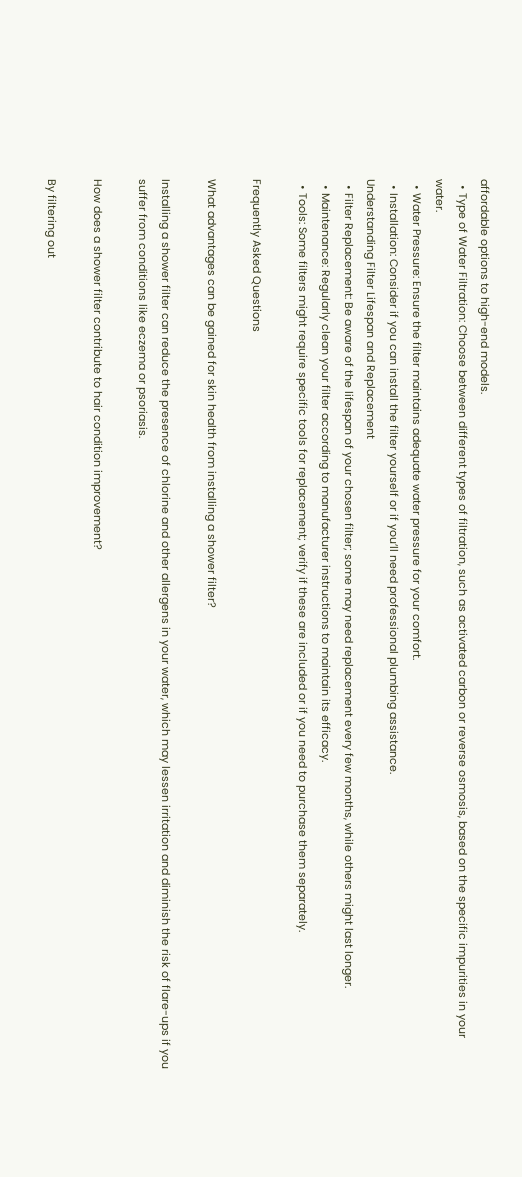affordable options to high-end models.
  • Type of Water Filtration: Choose between different types of filtration, such as activated carbon or reverse osmosis, based on the specific impurities in your water.
  • Water Pressure: Ensure the filter maintains adequate water pressure for your comfort.
  • Installation: Consider if you can install the filter yourself or if you’ll need professional plumbing assistance.
Understanding Filter Lifespan and Replacement
  • Filter Replacement: Be aware of the lifespan of your chosen filter; some may need replacement every few months, while others might last longer.
  • Maintenance: Regularly clean your filter according to manufacturer instructions to maintain its efficacy.
  • Tools: Some filters might require specific tools for replacement; verify if these are included or if you need to purchase them separately.

Frequently Asked Questions

What advantages can be gained for skin health from installing a shower filter?

Installing a shower filter can reduce the presence of chlorine and other allergens in your water, which may lessen irritation and diminish the risk of flare-ups if you suffer from conditions like eczema or psoriasis.

How does a shower filter contribute to hair condition improvement?

By filtering out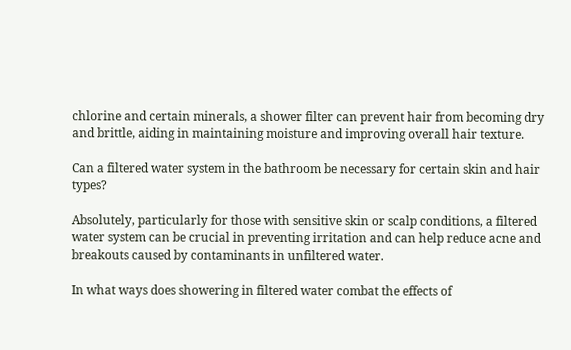chlorine and certain minerals, a shower filter can prevent hair from becoming dry and brittle, aiding in maintaining moisture and improving overall hair texture.

Can a filtered water system in the bathroom be necessary for certain skin and hair types?

Absolutely, particularly for those with sensitive skin or scalp conditions, a filtered water system can be crucial in preventing irritation and can help reduce acne and breakouts caused by contaminants in unfiltered water.

In what ways does showering in filtered water combat the effects of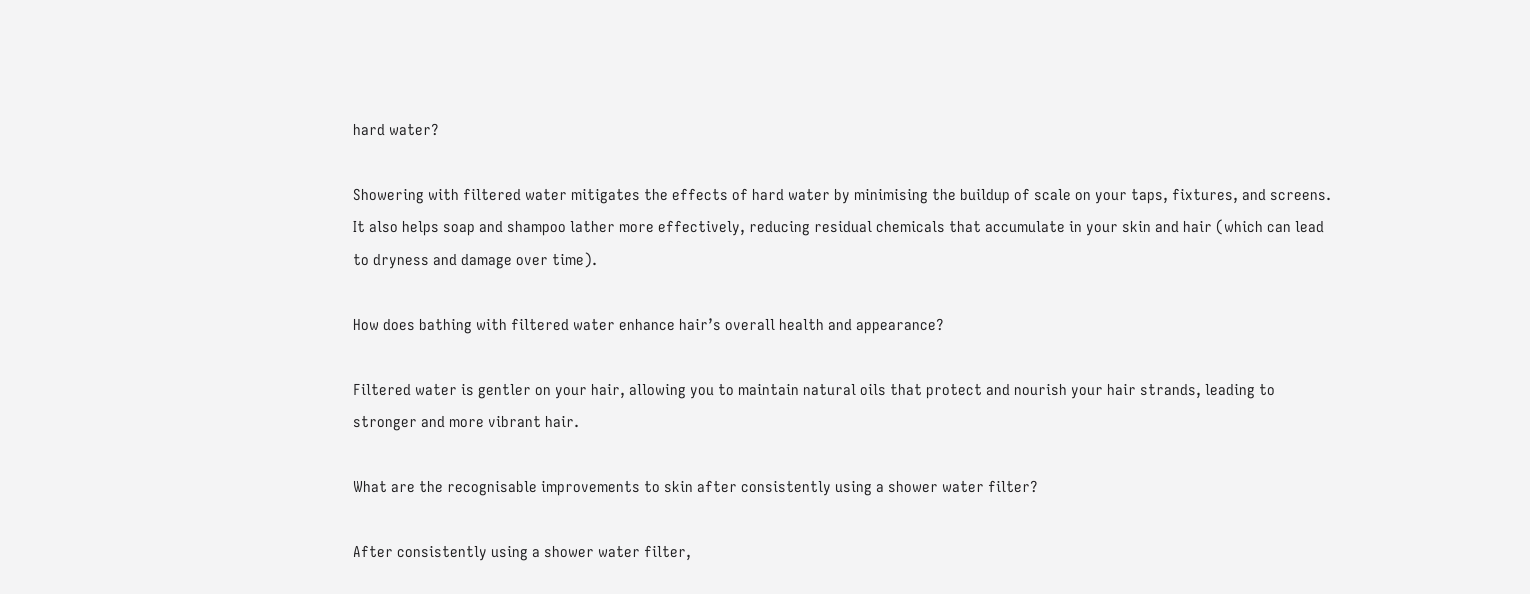hard water?

Showering with filtered water mitigates the effects of hard water by minimising the buildup of scale on your taps, fixtures, and screens. It also helps soap and shampoo lather more effectively, reducing residual chemicals that accumulate in your skin and hair (which can lead to dryness and damage over time).

How does bathing with filtered water enhance hair’s overall health and appearance?

Filtered water is gentler on your hair, allowing you to maintain natural oils that protect and nourish your hair strands, leading to stronger and more vibrant hair.

What are the recognisable improvements to skin after consistently using a shower water filter?

After consistently using a shower water filter,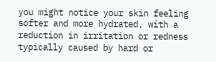you might notice your skin feeling softer and more hydrated, with a reduction in irritation or redness typically caused by hard or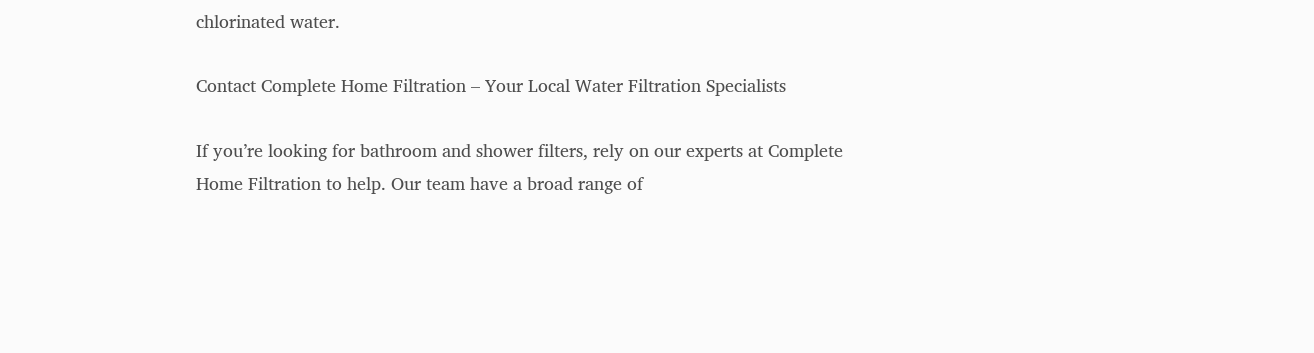chlorinated water.

Contact Complete Home Filtration – Your Local Water Filtration Specialists

If you’re looking for bathroom and shower filters, rely on our experts at Complete Home Filtration to help. Our team have a broad range of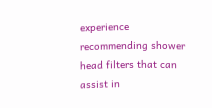experience recommending shower head filters that can assist in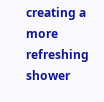creating a more refreshing shower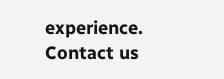experience. Contact us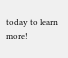today to learn more!